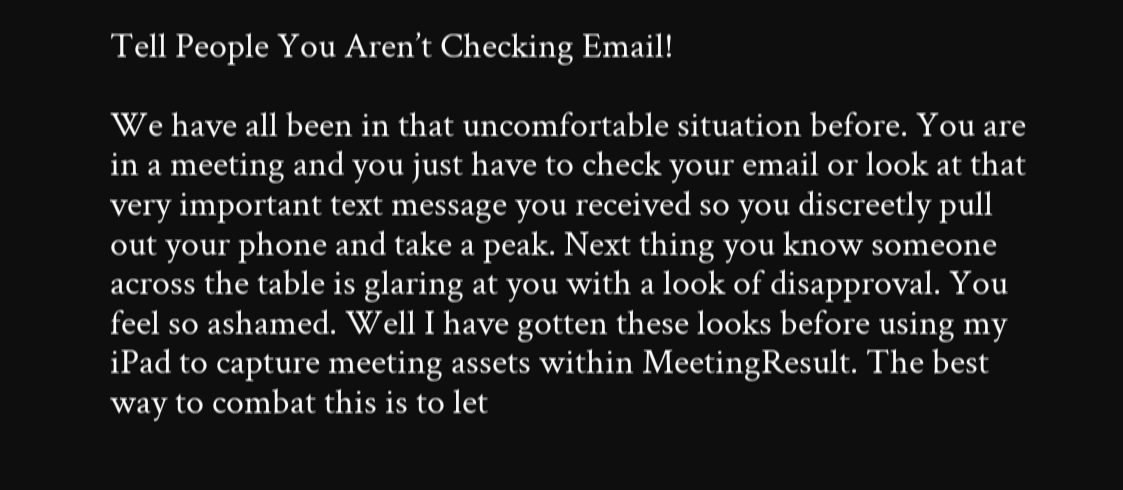Tell People You Aren’t Checking Email!

We have all been in that uncomfortable situation before. You are in a meeting and you just have to check your email or look at that very important text message you received so you discreetly pull out your phone and take a peak. Next thing you know someone across the table is glaring at you with a look of disapproval. You feel so ashamed. Well I have gotten these looks before using my iPad to capture meeting assets within MeetingResult. The best way to combat this is to let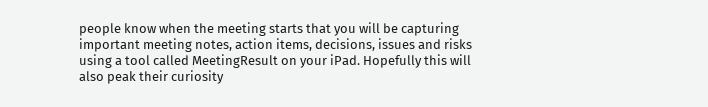people know when the meeting starts that you will be capturing important meeting notes, action items, decisions, issues and risks using a tool called MeetingResult on your iPad. Hopefully this will also peak their curiosity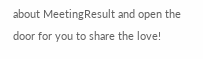about MeetingResult and open the door for you to share the love!